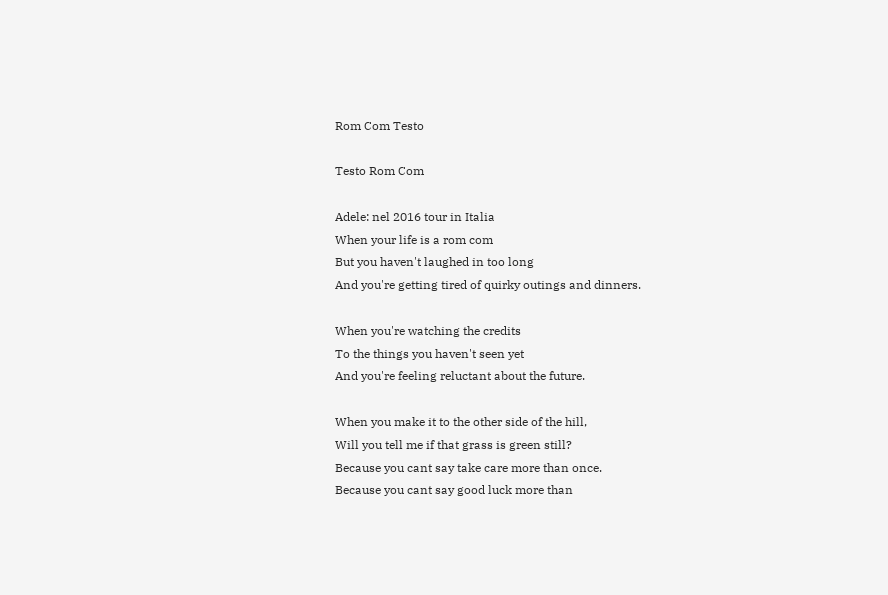Rom Com Testo

Testo Rom Com

Adele: nel 2016 tour in Italia
When your life is a rom com
But you haven't laughed in too long
And you're getting tired of quirky outings and dinners.

When you're watching the credits
To the things you haven't seen yet
And you're feeling reluctant about the future.

When you make it to the other side of the hill,
Will you tell me if that grass is green still?
Because you cant say take care more than once.
Because you cant say good luck more than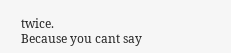twice.
Because you cant say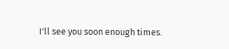I'll see you soon enough times.